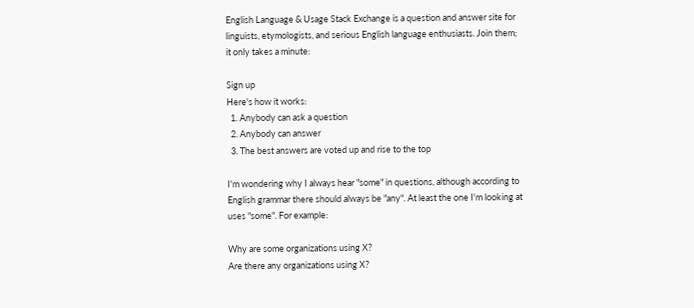English Language & Usage Stack Exchange is a question and answer site for linguists, etymologists, and serious English language enthusiasts. Join them; it only takes a minute:

Sign up
Here's how it works:
  1. Anybody can ask a question
  2. Anybody can answer
  3. The best answers are voted up and rise to the top

I'm wondering why I always hear "some" in questions, although according to English grammar there should always be "any". At least the one I'm looking at uses "some". For example:

Why are some organizations using X?
Are there any organizations using X?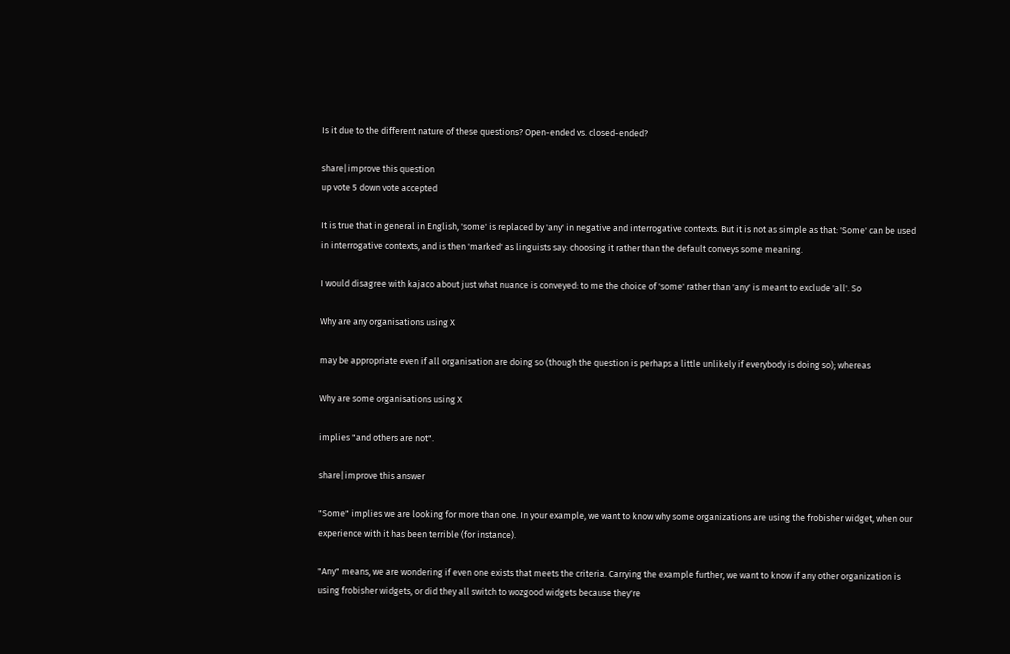Is it due to the different nature of these questions? Open-ended vs. closed-ended?

share|improve this question
up vote 5 down vote accepted

It is true that in general in English, 'some' is replaced by 'any' in negative and interrogative contexts. But it is not as simple as that: 'Some' can be used in interrogative contexts, and is then 'marked' as linguists say: choosing it rather than the default conveys some meaning.

I would disagree with kajaco about just what nuance is conveyed: to me the choice of 'some' rather than 'any' is meant to exclude 'all'. So

Why are any organisations using X

may be appropriate even if all organisation are doing so (though the question is perhaps a little unlikely if everybody is doing so); whereas

Why are some organisations using X

implies "and others are not".

share|improve this answer

"Some" implies we are looking for more than one. In your example, we want to know why some organizations are using the frobisher widget, when our experience with it has been terrible (for instance).

"Any" means, we are wondering if even one exists that meets the criteria. Carrying the example further, we want to know if any other organization is using frobisher widgets, or did they all switch to wozgood widgets because they're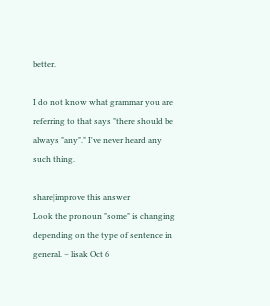better.

I do not know what grammar you are referring to that says "there should be always "any"." I've never heard any such thing.

share|improve this answer
Look the pronoun "some" is changing depending on the type of sentence in general. – lisak Oct 6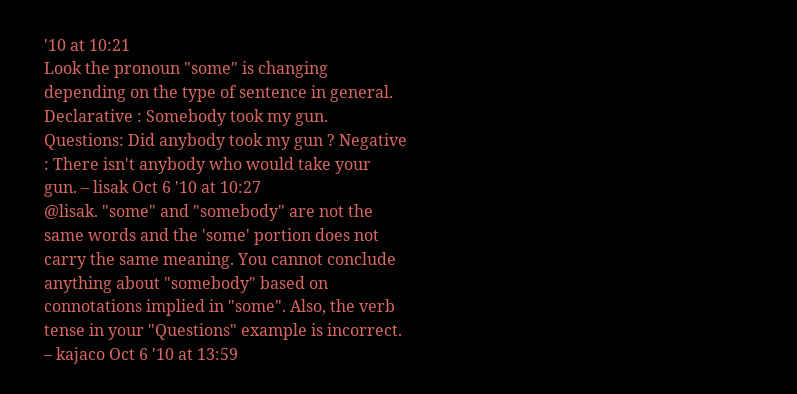'10 at 10:21
Look the pronoun "some" is changing depending on the type of sentence in general. Declarative : Somebody took my gun. Questions: Did anybody took my gun ? Negative : There isn't anybody who would take your gun. – lisak Oct 6 '10 at 10:27
@lisak. "some" and "somebody" are not the same words and the 'some' portion does not carry the same meaning. You cannot conclude anything about "somebody" based on connotations implied in "some". Also, the verb tense in your "Questions" example is incorrect. – kajaco Oct 6 '10 at 13:59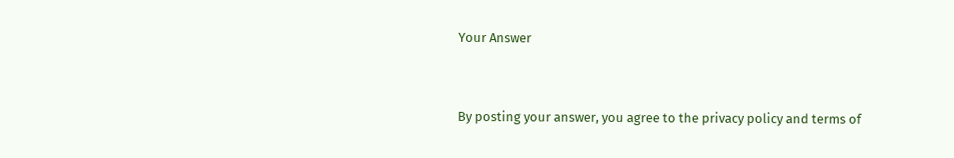Your Answer


By posting your answer, you agree to the privacy policy and terms of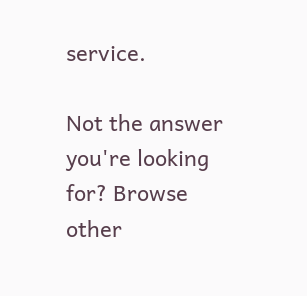service.

Not the answer you're looking for? Browse other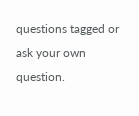questions tagged or ask your own question.